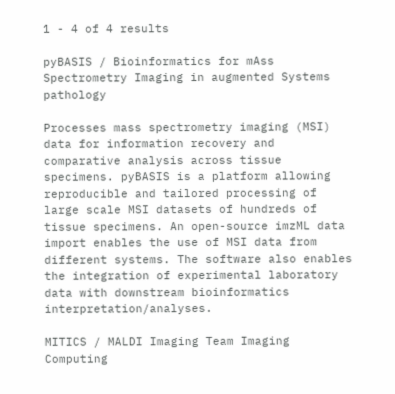1 - 4 of 4 results

pyBASIS / Bioinformatics for mAss Spectrometry Imaging in augmented Systems pathology

Processes mass spectrometry imaging (MSI) data for information recovery and comparative analysis across tissue specimens. pyBASIS is a platform allowing reproducible and tailored processing of large scale MSI datasets of hundreds of tissue specimens. An open-source imzML data import enables the use of MSI data from different systems. The software also enables the integration of experimental laboratory data with downstream bioinformatics interpretation/analyses.

MITICS / MALDI Imaging Team Imaging Computing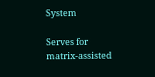System

Serves for matrix-assisted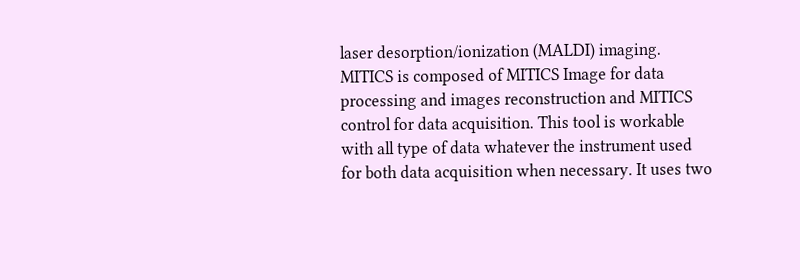laser desorption/ionization (MALDI) imaging. MITICS is composed of MITICS Image for data processing and images reconstruction and MITICS control for data acquisition. This tool is workable with all type of data whatever the instrument used for both data acquisition when necessary. It uses two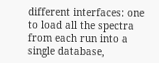different interfaces: one to load all the spectra from each run into a single database,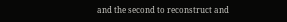and the second to reconstruct and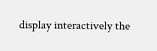display interactively the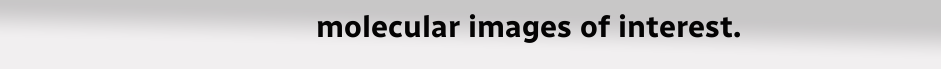molecular images of interest.